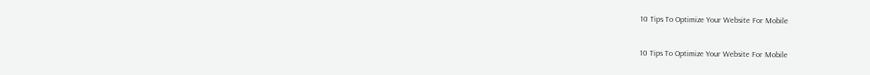10 Tips To Optimize Your Website For Mobile

10 Tips To Optimize Your Website For Mobile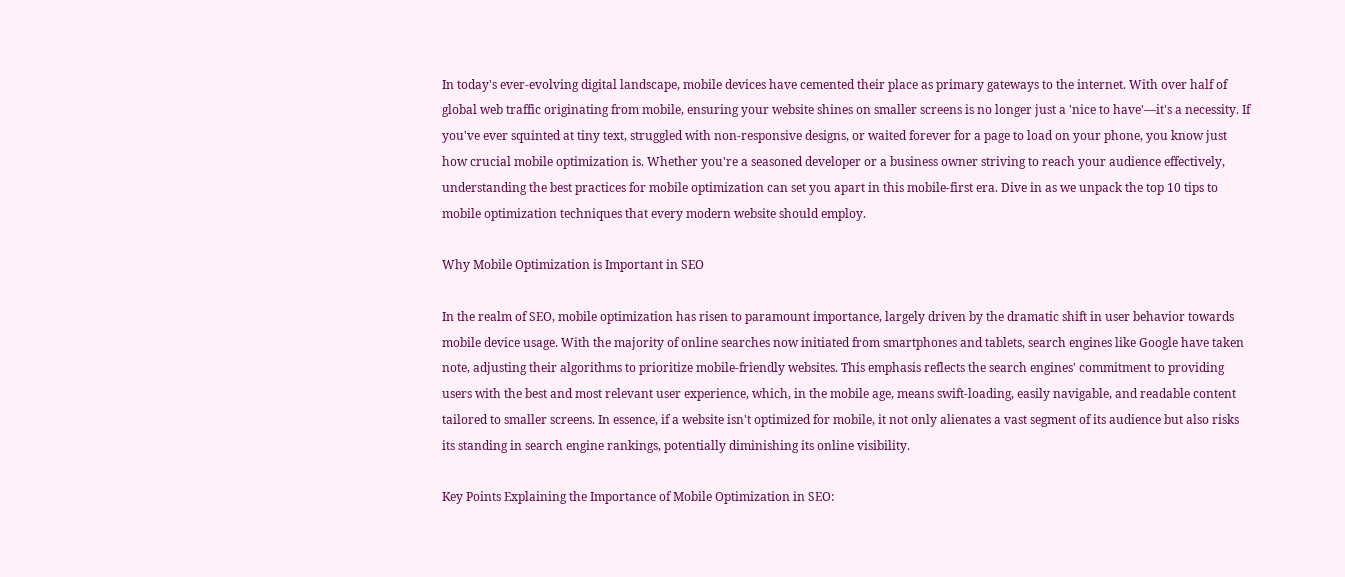In today's ever-evolving digital landscape, mobile devices have cemented their place as primary gateways to the internet. With over half of global web traffic originating from mobile, ensuring your website shines on smaller screens is no longer just a 'nice to have'—it's a necessity. If you've ever squinted at tiny text, struggled with non-responsive designs, or waited forever for a page to load on your phone, you know just how crucial mobile optimization is. Whether you're a seasoned developer or a business owner striving to reach your audience effectively, understanding the best practices for mobile optimization can set you apart in this mobile-first era. Dive in as we unpack the top 10 tips to mobile optimization techniques that every modern website should employ.

Why Mobile Optimization is Important in SEO

In the realm of SEO, mobile optimization has risen to paramount importance, largely driven by the dramatic shift in user behavior towards mobile device usage. With the majority of online searches now initiated from smartphones and tablets, search engines like Google have taken note, adjusting their algorithms to prioritize mobile-friendly websites. This emphasis reflects the search engines' commitment to providing users with the best and most relevant user experience, which, in the mobile age, means swift-loading, easily navigable, and readable content tailored to smaller screens. In essence, if a website isn't optimized for mobile, it not only alienates a vast segment of its audience but also risks its standing in search engine rankings, potentially diminishing its online visibility.

Key Points Explaining the Importance of Mobile Optimization in SEO: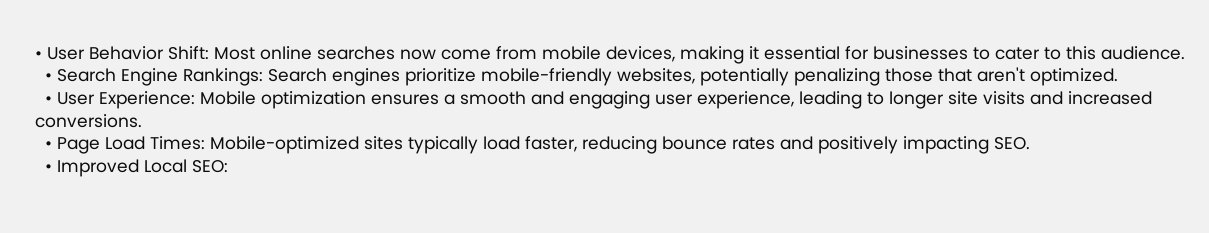• User Behavior Shift: Most online searches now come from mobile devices, making it essential for businesses to cater to this audience.
  • Search Engine Rankings: Search engines prioritize mobile-friendly websites, potentially penalizing those that aren't optimized.
  • User Experience: Mobile optimization ensures a smooth and engaging user experience, leading to longer site visits and increased conversions.
  • Page Load Times: Mobile-optimized sites typically load faster, reducing bounce rates and positively impacting SEO.
  • Improved Local SEO: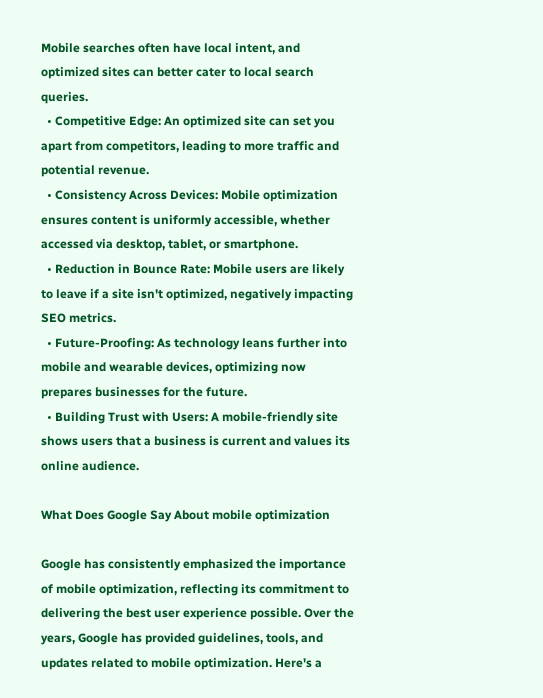Mobile searches often have local intent, and optimized sites can better cater to local search queries.
  • Competitive Edge: An optimized site can set you apart from competitors, leading to more traffic and potential revenue.
  • Consistency Across Devices: Mobile optimization ensures content is uniformly accessible, whether accessed via desktop, tablet, or smartphone.
  • Reduction in Bounce Rate: Mobile users are likely to leave if a site isn't optimized, negatively impacting SEO metrics.
  • Future-Proofing: As technology leans further into mobile and wearable devices, optimizing now prepares businesses for the future.
  • Building Trust with Users: A mobile-friendly site shows users that a business is current and values its online audience.

What Does Google Say About mobile optimization

Google has consistently emphasized the importance of mobile optimization, reflecting its commitment to delivering the best user experience possible. Over the years, Google has provided guidelines, tools, and updates related to mobile optimization. Here's a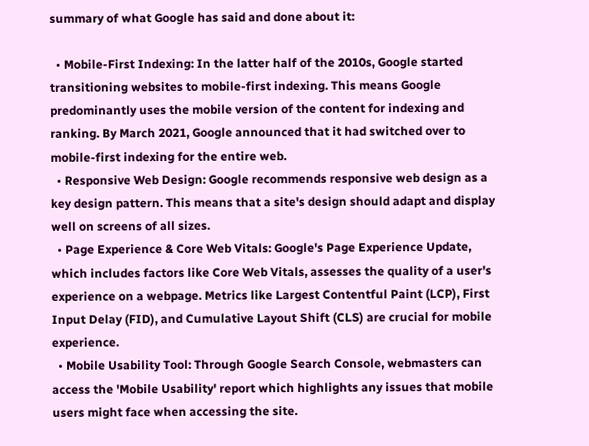summary of what Google has said and done about it:

  • Mobile-First Indexing: In the latter half of the 2010s, Google started transitioning websites to mobile-first indexing. This means Google predominantly uses the mobile version of the content for indexing and ranking. By March 2021, Google announced that it had switched over to mobile-first indexing for the entire web.
  • Responsive Web Design: Google recommends responsive web design as a key design pattern. This means that a site's design should adapt and display well on screens of all sizes.
  • Page Experience & Core Web Vitals: Google's Page Experience Update, which includes factors like Core Web Vitals, assesses the quality of a user's experience on a webpage. Metrics like Largest Contentful Paint (LCP), First Input Delay (FID), and Cumulative Layout Shift (CLS) are crucial for mobile experience.
  • Mobile Usability Tool: Through Google Search Console, webmasters can access the 'Mobile Usability' report which highlights any issues that mobile users might face when accessing the site.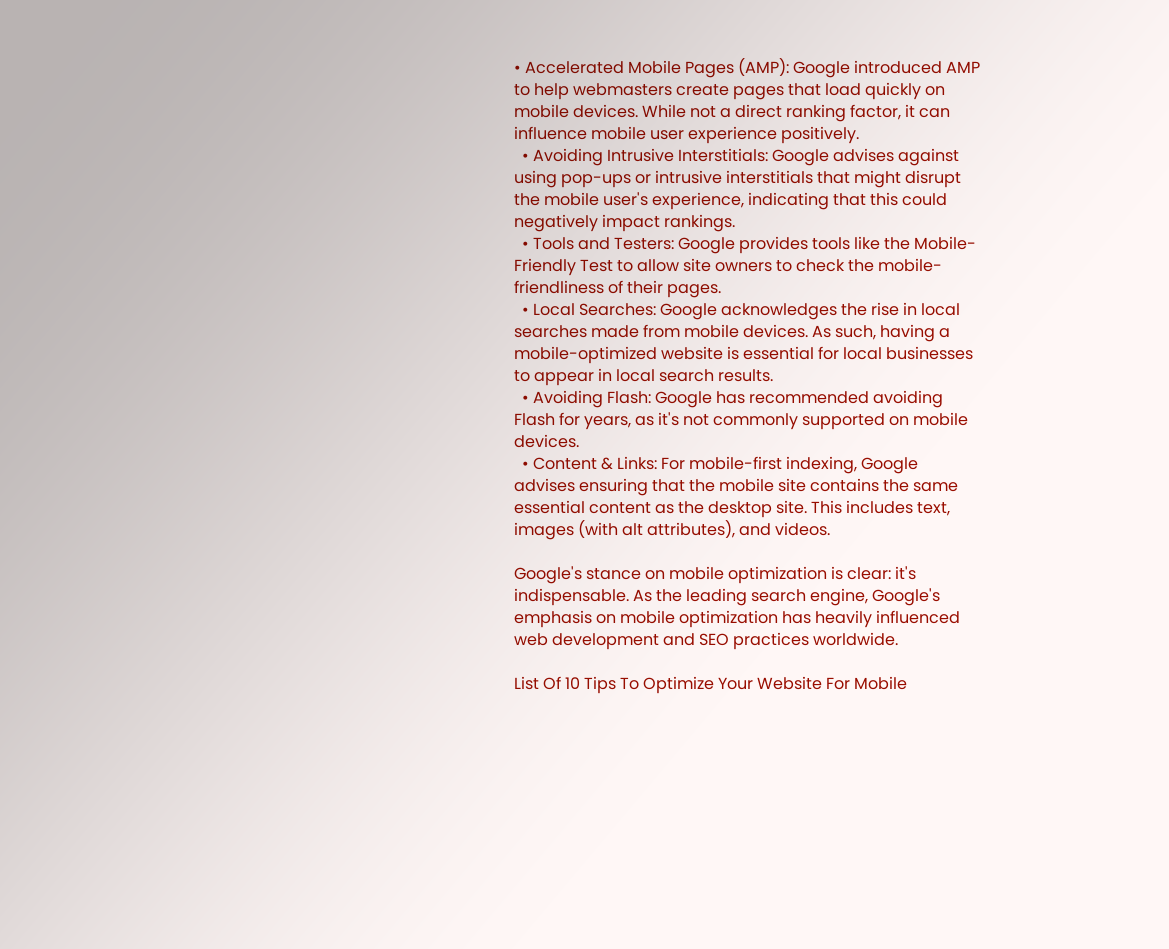• Accelerated Mobile Pages (AMP): Google introduced AMP to help webmasters create pages that load quickly on mobile devices. While not a direct ranking factor, it can influence mobile user experience positively.
  • Avoiding Intrusive Interstitials: Google advises against using pop-ups or intrusive interstitials that might disrupt the mobile user's experience, indicating that this could negatively impact rankings.
  • Tools and Testers: Google provides tools like the Mobile-Friendly Test to allow site owners to check the mobile-friendliness of their pages.
  • Local Searches: Google acknowledges the rise in local searches made from mobile devices. As such, having a mobile-optimized website is essential for local businesses to appear in local search results.
  • Avoiding Flash: Google has recommended avoiding Flash for years, as it's not commonly supported on mobile devices.
  • Content & Links: For mobile-first indexing, Google advises ensuring that the mobile site contains the same essential content as the desktop site. This includes text, images (with alt attributes), and videos.

Google's stance on mobile optimization is clear: it's indispensable. As the leading search engine, Google's emphasis on mobile optimization has heavily influenced web development and SEO practices worldwide.

List Of 10 Tips To Optimize Your Website For Mobile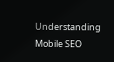Understanding Mobile SEO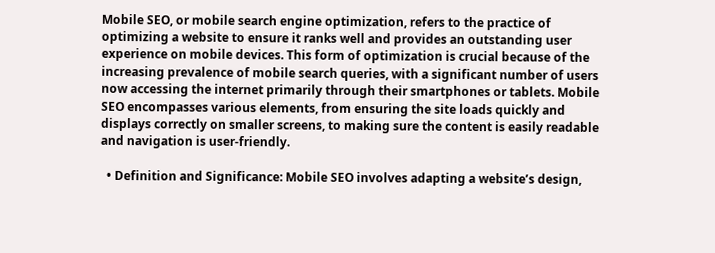Mobile SEO, or mobile search engine optimization, refers to the practice of optimizing a website to ensure it ranks well and provides an outstanding user experience on mobile devices. This form of optimization is crucial because of the increasing prevalence of mobile search queries, with a significant number of users now accessing the internet primarily through their smartphones or tablets. Mobile SEO encompasses various elements, from ensuring the site loads quickly and displays correctly on smaller screens, to making sure the content is easily readable and navigation is user-friendly.

  • Definition and Significance: Mobile SEO involves adapting a website’s design,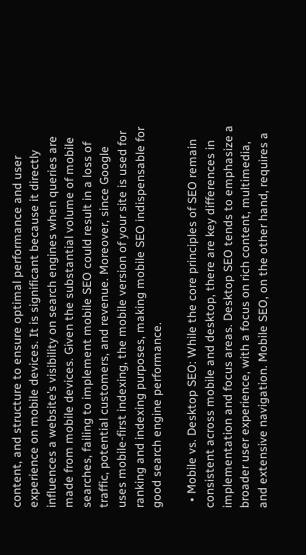content, and structure to ensure optimal performance and user experience on mobile devices. It is significant because it directly influences a website’s visibility on search engines when queries are made from mobile devices. Given the substantial volume of mobile searches, failing to implement mobile SEO could result in a loss of traffic, potential customers, and revenue. Moreover, since Google uses mobile-first indexing, the mobile version of your site is used for ranking and indexing purposes, making mobile SEO indispensable for good search engine performance.

  • Mobile vs. Desktop SEO: While the core principles of SEO remain consistent across mobile and desktop, there are key differences in implementation and focus areas. Desktop SEO tends to emphasize a broader user experience, with a focus on rich content, multimedia, and extensive navigation. Mobile SEO, on the other hand, requires a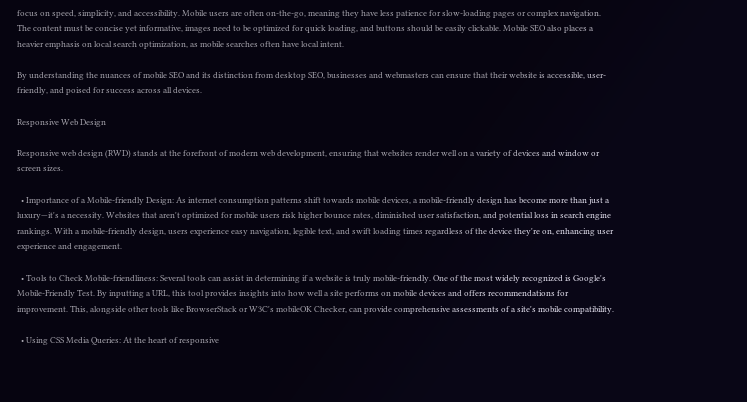focus on speed, simplicity, and accessibility. Mobile users are often on-the-go, meaning they have less patience for slow-loading pages or complex navigation. The content must be concise yet informative, images need to be optimized for quick loading, and buttons should be easily clickable. Mobile SEO also places a heavier emphasis on local search optimization, as mobile searches often have local intent.

By understanding the nuances of mobile SEO and its distinction from desktop SEO, businesses and webmasters can ensure that their website is accessible, user-friendly, and poised for success across all devices.

Responsive Web Design

Responsive web design (RWD) stands at the forefront of modern web development, ensuring that websites render well on a variety of devices and window or screen sizes.

  • Importance of a Mobile-friendly Design: As internet consumption patterns shift towards mobile devices, a mobile-friendly design has become more than just a luxury—it's a necessity. Websites that aren't optimized for mobile users risk higher bounce rates, diminished user satisfaction, and potential loss in search engine rankings. With a mobile-friendly design, users experience easy navigation, legible text, and swift loading times regardless of the device they're on, enhancing user experience and engagement.

  • Tools to Check Mobile-friendliness: Several tools can assist in determining if a website is truly mobile-friendly. One of the most widely recognized is Google's Mobile-Friendly Test. By inputting a URL, this tool provides insights into how well a site performs on mobile devices and offers recommendations for improvement. This, alongside other tools like BrowserStack or W3C's mobileOK Checker, can provide comprehensive assessments of a site's mobile compatibility.

  • Using CSS Media Queries: At the heart of responsive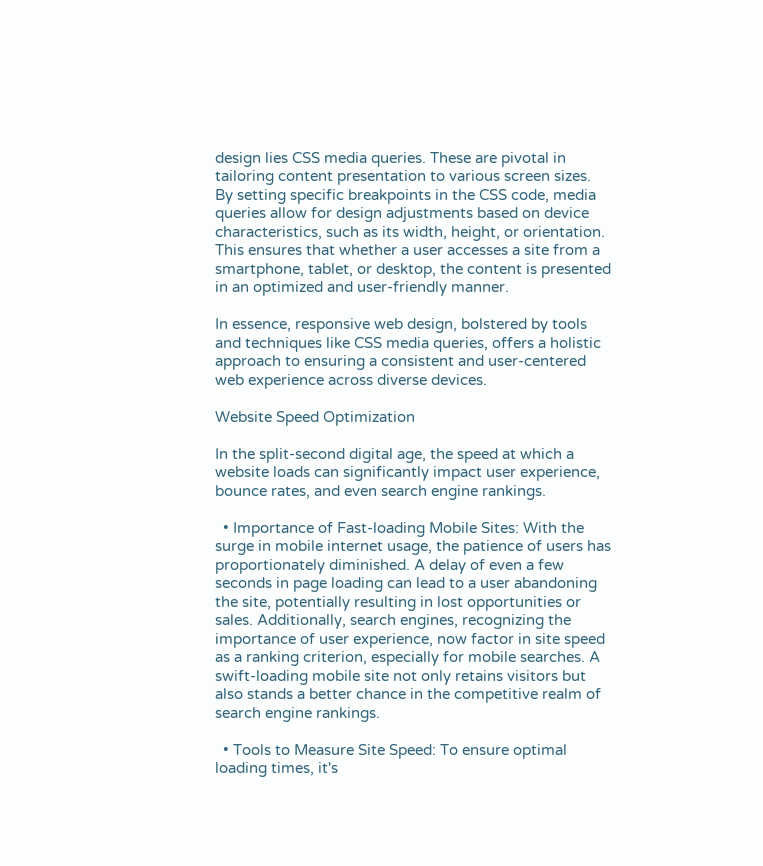design lies CSS media queries. These are pivotal in tailoring content presentation to various screen sizes. By setting specific breakpoints in the CSS code, media queries allow for design adjustments based on device characteristics, such as its width, height, or orientation. This ensures that whether a user accesses a site from a smartphone, tablet, or desktop, the content is presented in an optimized and user-friendly manner.

In essence, responsive web design, bolstered by tools and techniques like CSS media queries, offers a holistic approach to ensuring a consistent and user-centered web experience across diverse devices.

Website Speed Optimization

In the split-second digital age, the speed at which a website loads can significantly impact user experience, bounce rates, and even search engine rankings.

  • Importance of Fast-loading Mobile Sites: With the surge in mobile internet usage, the patience of users has proportionately diminished. A delay of even a few seconds in page loading can lead to a user abandoning the site, potentially resulting in lost opportunities or sales. Additionally, search engines, recognizing the importance of user experience, now factor in site speed as a ranking criterion, especially for mobile searches. A swift-loading mobile site not only retains visitors but also stands a better chance in the competitive realm of search engine rankings.

  • Tools to Measure Site Speed: To ensure optimal loading times, it's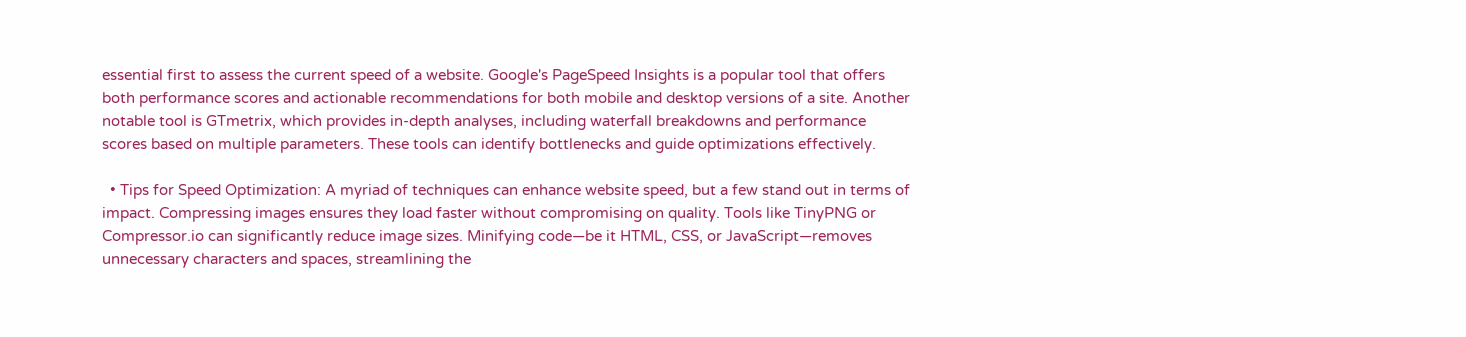essential first to assess the current speed of a website. Google's PageSpeed Insights is a popular tool that offers both performance scores and actionable recommendations for both mobile and desktop versions of a site. Another notable tool is GTmetrix, which provides in-depth analyses, including waterfall breakdowns and performance scores based on multiple parameters. These tools can identify bottlenecks and guide optimizations effectively.

  • Tips for Speed Optimization: A myriad of techniques can enhance website speed, but a few stand out in terms of impact. Compressing images ensures they load faster without compromising on quality. Tools like TinyPNG or Compressor.io can significantly reduce image sizes. Minifying code—be it HTML, CSS, or JavaScript—removes unnecessary characters and spaces, streamlining the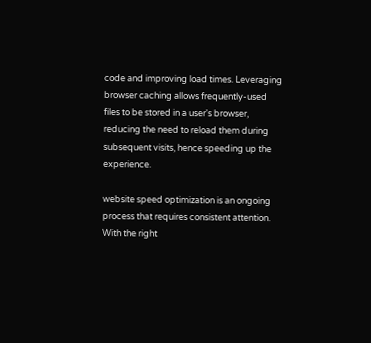code and improving load times. Leveraging browser caching allows frequently-used files to be stored in a user's browser, reducing the need to reload them during subsequent visits, hence speeding up the experience.

website speed optimization is an ongoing process that requires consistent attention. With the right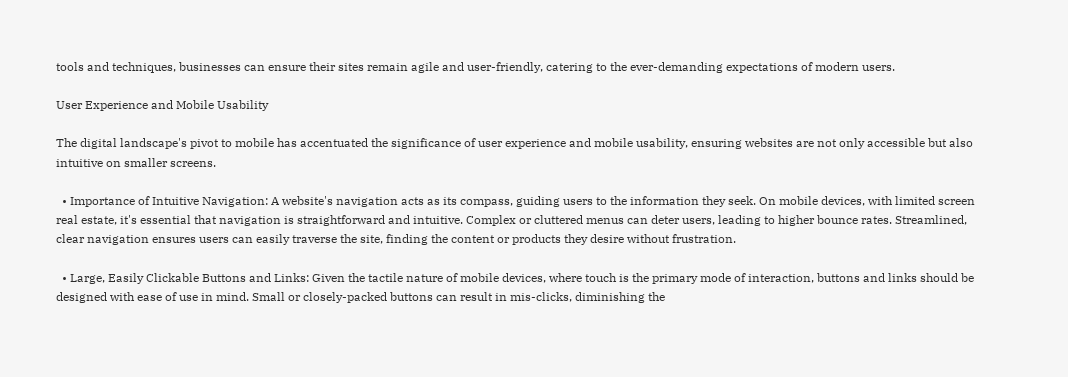tools and techniques, businesses can ensure their sites remain agile and user-friendly, catering to the ever-demanding expectations of modern users.

User Experience and Mobile Usability

The digital landscape's pivot to mobile has accentuated the significance of user experience and mobile usability, ensuring websites are not only accessible but also intuitive on smaller screens.

  • Importance of Intuitive Navigation: A website's navigation acts as its compass, guiding users to the information they seek. On mobile devices, with limited screen real estate, it's essential that navigation is straightforward and intuitive. Complex or cluttered menus can deter users, leading to higher bounce rates. Streamlined, clear navigation ensures users can easily traverse the site, finding the content or products they desire without frustration.

  • Large, Easily Clickable Buttons and Links: Given the tactile nature of mobile devices, where touch is the primary mode of interaction, buttons and links should be designed with ease of use in mind. Small or closely-packed buttons can result in mis-clicks, diminishing the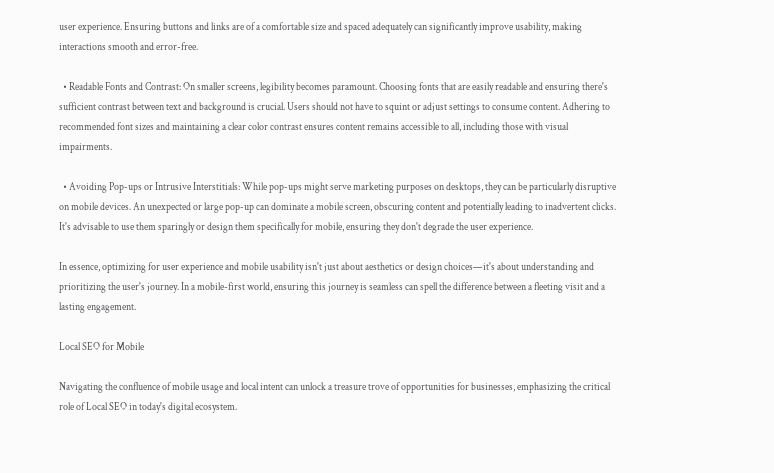user experience. Ensuring buttons and links are of a comfortable size and spaced adequately can significantly improve usability, making interactions smooth and error-free.

  • Readable Fonts and Contrast: On smaller screens, legibility becomes paramount. Choosing fonts that are easily readable and ensuring there's sufficient contrast between text and background is crucial. Users should not have to squint or adjust settings to consume content. Adhering to recommended font sizes and maintaining a clear color contrast ensures content remains accessible to all, including those with visual impairments.

  • Avoiding Pop-ups or Intrusive Interstitials: While pop-ups might serve marketing purposes on desktops, they can be particularly disruptive on mobile devices. An unexpected or large pop-up can dominate a mobile screen, obscuring content and potentially leading to inadvertent clicks. It's advisable to use them sparingly or design them specifically for mobile, ensuring they don't degrade the user experience.

In essence, optimizing for user experience and mobile usability isn't just about aesthetics or design choices—it's about understanding and prioritizing the user's journey. In a mobile-first world, ensuring this journey is seamless can spell the difference between a fleeting visit and a lasting engagement.

Local SEO for Mobile

Navigating the confluence of mobile usage and local intent can unlock a treasure trove of opportunities for businesses, emphasizing the critical role of Local SEO in today's digital ecosystem.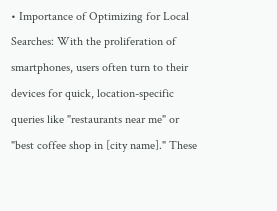• Importance of Optimizing for Local Searches: With the proliferation of smartphones, users often turn to their devices for quick, location-specific queries like "restaurants near me" or "best coffee shop in [city name]." These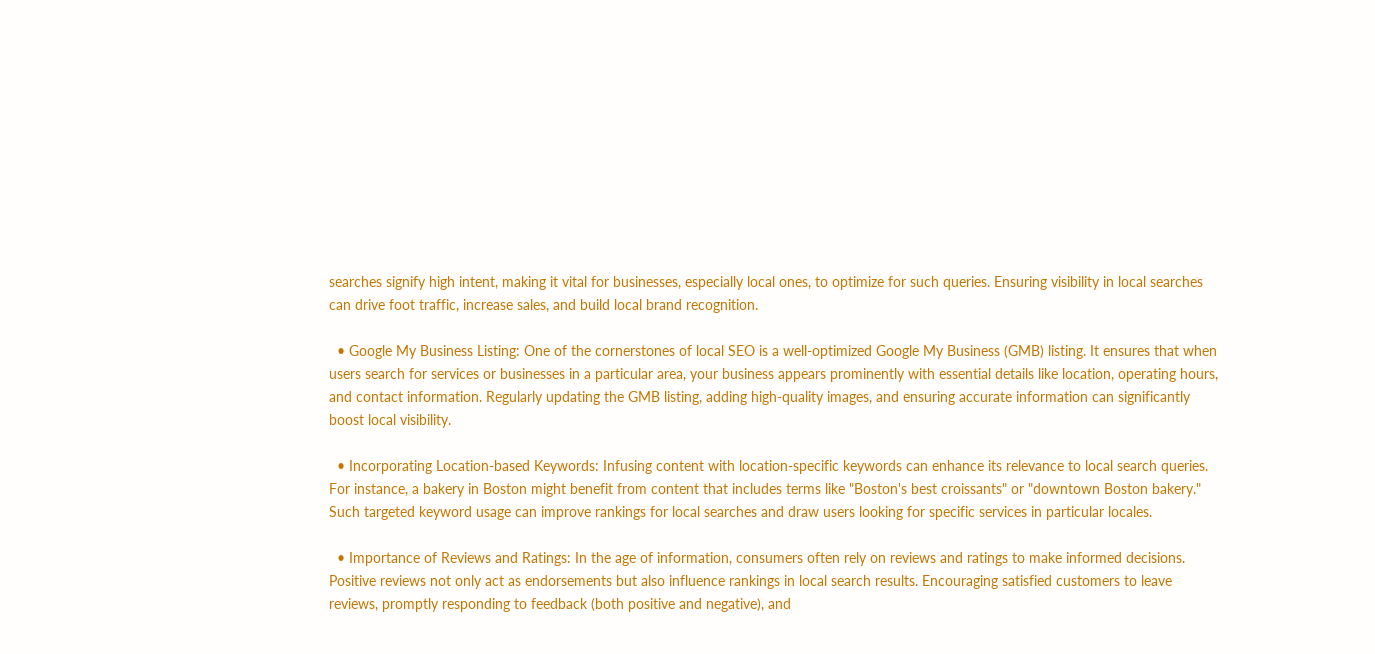searches signify high intent, making it vital for businesses, especially local ones, to optimize for such queries. Ensuring visibility in local searches can drive foot traffic, increase sales, and build local brand recognition.

  • Google My Business Listing: One of the cornerstones of local SEO is a well-optimized Google My Business (GMB) listing. It ensures that when users search for services or businesses in a particular area, your business appears prominently with essential details like location, operating hours, and contact information. Regularly updating the GMB listing, adding high-quality images, and ensuring accurate information can significantly boost local visibility.

  • Incorporating Location-based Keywords: Infusing content with location-specific keywords can enhance its relevance to local search queries. For instance, a bakery in Boston might benefit from content that includes terms like "Boston's best croissants" or "downtown Boston bakery." Such targeted keyword usage can improve rankings for local searches and draw users looking for specific services in particular locales.

  • Importance of Reviews and Ratings: In the age of information, consumers often rely on reviews and ratings to make informed decisions. Positive reviews not only act as endorsements but also influence rankings in local search results. Encouraging satisfied customers to leave reviews, promptly responding to feedback (both positive and negative), and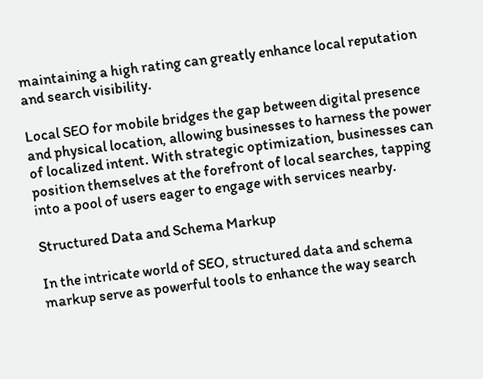maintaining a high rating can greatly enhance local reputation and search visibility.

Local SEO for mobile bridges the gap between digital presence and physical location, allowing businesses to harness the power of localized intent. With strategic optimization, businesses can position themselves at the forefront of local searches, tapping into a pool of users eager to engage with services nearby.

Structured Data and Schema Markup

In the intricate world of SEO, structured data and schema markup serve as powerful tools to enhance the way search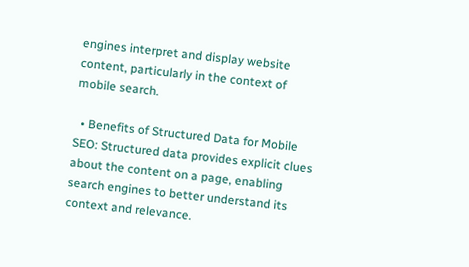engines interpret and display website content, particularly in the context of mobile search.

  • Benefits of Structured Data for Mobile SEO: Structured data provides explicit clues about the content on a page, enabling search engines to better understand its context and relevance.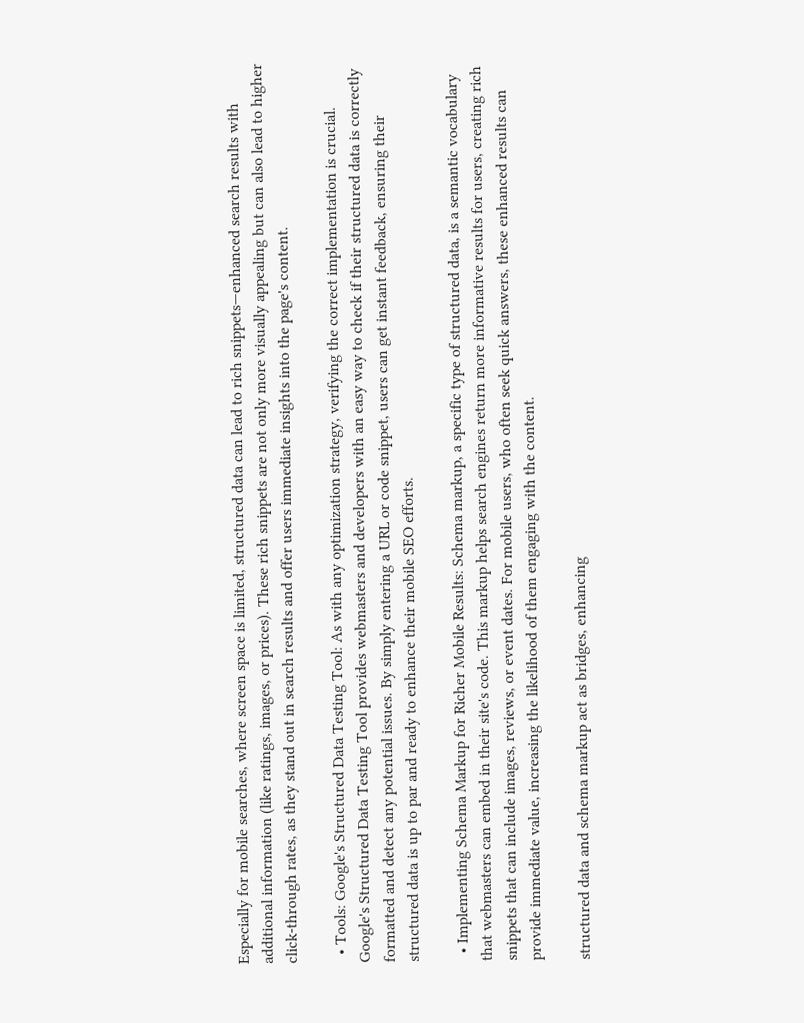Especially for mobile searches, where screen space is limited, structured data can lead to rich snippets—enhanced search results with additional information (like ratings, images, or prices). These rich snippets are not only more visually appealing but can also lead to higher click-through rates, as they stand out in search results and offer users immediate insights into the page's content.

  • Tools: Google's Structured Data Testing Tool: As with any optimization strategy, verifying the correct implementation is crucial. Google's Structured Data Testing Tool provides webmasters and developers with an easy way to check if their structured data is correctly formatted and detect any potential issues. By simply entering a URL or code snippet, users can get instant feedback, ensuring their structured data is up to par and ready to enhance their mobile SEO efforts.

  • Implementing Schema Markup for Richer Mobile Results: Schema markup, a specific type of structured data, is a semantic vocabulary that webmasters can embed in their site's code. This markup helps search engines return more informative results for users, creating rich snippets that can include images, reviews, or event dates. For mobile users, who often seek quick answers, these enhanced results can provide immediate value, increasing the likelihood of them engaging with the content.

structured data and schema markup act as bridges, enhancing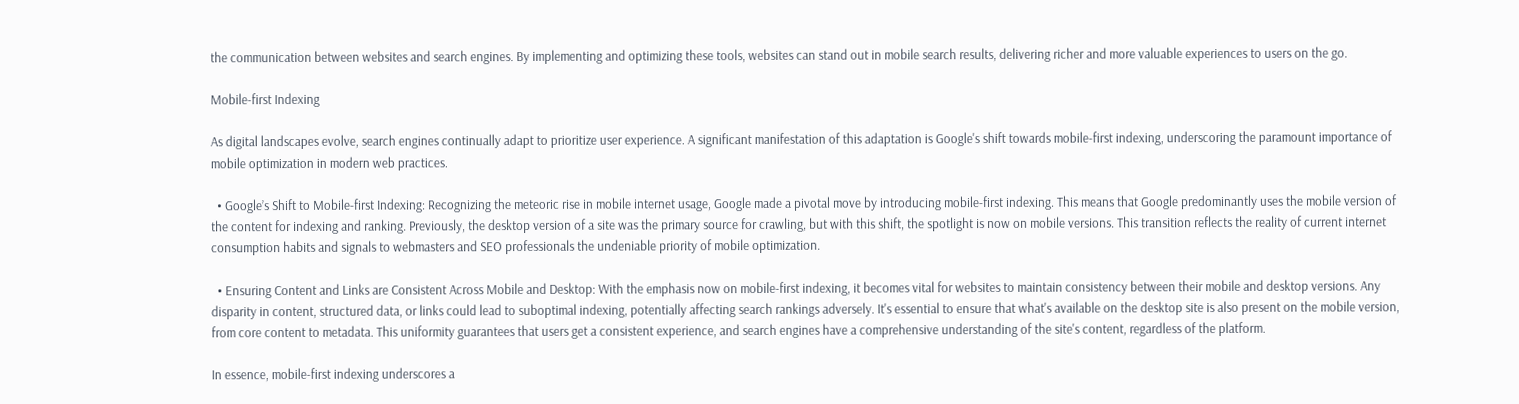the communication between websites and search engines. By implementing and optimizing these tools, websites can stand out in mobile search results, delivering richer and more valuable experiences to users on the go.

Mobile-first Indexing

As digital landscapes evolve, search engines continually adapt to prioritize user experience. A significant manifestation of this adaptation is Google's shift towards mobile-first indexing, underscoring the paramount importance of mobile optimization in modern web practices.

  • Google’s Shift to Mobile-first Indexing: Recognizing the meteoric rise in mobile internet usage, Google made a pivotal move by introducing mobile-first indexing. This means that Google predominantly uses the mobile version of the content for indexing and ranking. Previously, the desktop version of a site was the primary source for crawling, but with this shift, the spotlight is now on mobile versions. This transition reflects the reality of current internet consumption habits and signals to webmasters and SEO professionals the undeniable priority of mobile optimization.

  • Ensuring Content and Links are Consistent Across Mobile and Desktop: With the emphasis now on mobile-first indexing, it becomes vital for websites to maintain consistency between their mobile and desktop versions. Any disparity in content, structured data, or links could lead to suboptimal indexing, potentially affecting search rankings adversely. It's essential to ensure that what's available on the desktop site is also present on the mobile version, from core content to metadata. This uniformity guarantees that users get a consistent experience, and search engines have a comprehensive understanding of the site's content, regardless of the platform.

In essence, mobile-first indexing underscores a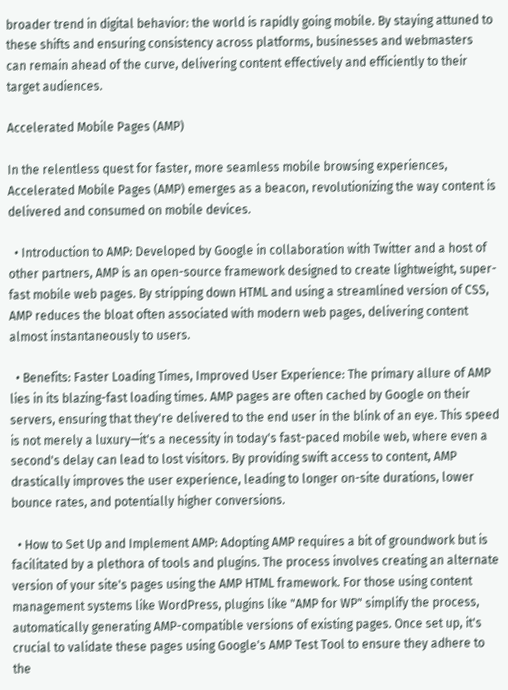broader trend in digital behavior: the world is rapidly going mobile. By staying attuned to these shifts and ensuring consistency across platforms, businesses and webmasters can remain ahead of the curve, delivering content effectively and efficiently to their target audiences.

Accelerated Mobile Pages (AMP)

In the relentless quest for faster, more seamless mobile browsing experiences, Accelerated Mobile Pages (AMP) emerges as a beacon, revolutionizing the way content is delivered and consumed on mobile devices.

  • Introduction to AMP: Developed by Google in collaboration with Twitter and a host of other partners, AMP is an open-source framework designed to create lightweight, super-fast mobile web pages. By stripping down HTML and using a streamlined version of CSS, AMP reduces the bloat often associated with modern web pages, delivering content almost instantaneously to users.

  • Benefits: Faster Loading Times, Improved User Experience: The primary allure of AMP lies in its blazing-fast loading times. AMP pages are often cached by Google on their servers, ensuring that they're delivered to the end user in the blink of an eye. This speed is not merely a luxury—it's a necessity in today's fast-paced mobile web, where even a second's delay can lead to lost visitors. By providing swift access to content, AMP drastically improves the user experience, leading to longer on-site durations, lower bounce rates, and potentially higher conversions.

  • How to Set Up and Implement AMP: Adopting AMP requires a bit of groundwork but is facilitated by a plethora of tools and plugins. The process involves creating an alternate version of your site's pages using the AMP HTML framework. For those using content management systems like WordPress, plugins like "AMP for WP" simplify the process, automatically generating AMP-compatible versions of existing pages. Once set up, it's crucial to validate these pages using Google's AMP Test Tool to ensure they adhere to the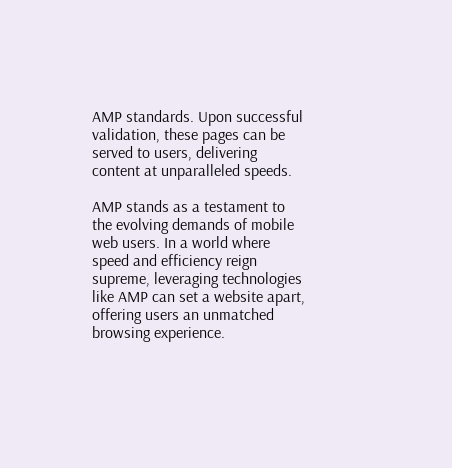AMP standards. Upon successful validation, these pages can be served to users, delivering content at unparalleled speeds.

AMP stands as a testament to the evolving demands of mobile web users. In a world where speed and efficiency reign supreme, leveraging technologies like AMP can set a website apart, offering users an unmatched browsing experience.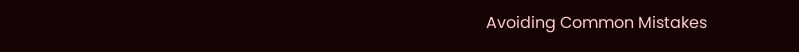Avoiding Common Mistakes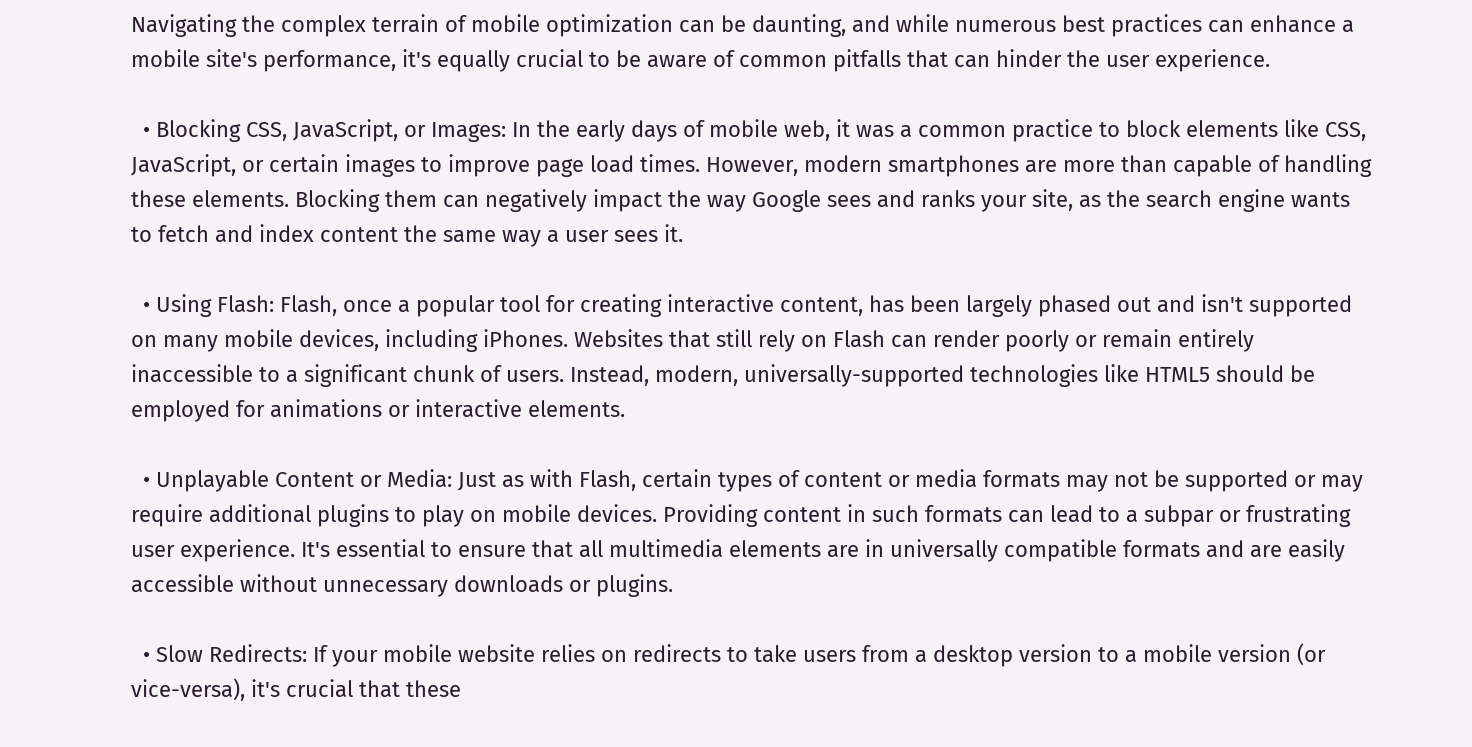Navigating the complex terrain of mobile optimization can be daunting, and while numerous best practices can enhance a mobile site's performance, it's equally crucial to be aware of common pitfalls that can hinder the user experience.

  • Blocking CSS, JavaScript, or Images: In the early days of mobile web, it was a common practice to block elements like CSS, JavaScript, or certain images to improve page load times. However, modern smartphones are more than capable of handling these elements. Blocking them can negatively impact the way Google sees and ranks your site, as the search engine wants to fetch and index content the same way a user sees it.

  • Using Flash: Flash, once a popular tool for creating interactive content, has been largely phased out and isn't supported on many mobile devices, including iPhones. Websites that still rely on Flash can render poorly or remain entirely inaccessible to a significant chunk of users. Instead, modern, universally-supported technologies like HTML5 should be employed for animations or interactive elements.

  • Unplayable Content or Media: Just as with Flash, certain types of content or media formats may not be supported or may require additional plugins to play on mobile devices. Providing content in such formats can lead to a subpar or frustrating user experience. It's essential to ensure that all multimedia elements are in universally compatible formats and are easily accessible without unnecessary downloads or plugins.

  • Slow Redirects: If your mobile website relies on redirects to take users from a desktop version to a mobile version (or vice-versa), it's crucial that these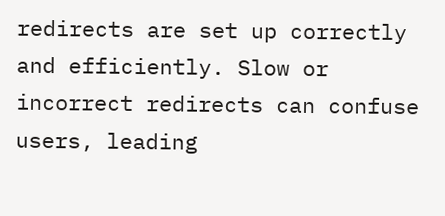redirects are set up correctly and efficiently. Slow or incorrect redirects can confuse users, leading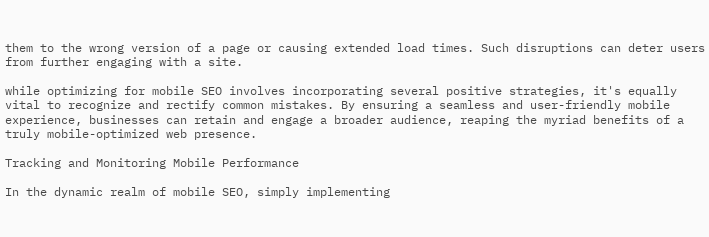them to the wrong version of a page or causing extended load times. Such disruptions can deter users from further engaging with a site.

while optimizing for mobile SEO involves incorporating several positive strategies, it's equally vital to recognize and rectify common mistakes. By ensuring a seamless and user-friendly mobile experience, businesses can retain and engage a broader audience, reaping the myriad benefits of a truly mobile-optimized web presence.

Tracking and Monitoring Mobile Performance

In the dynamic realm of mobile SEO, simply implementing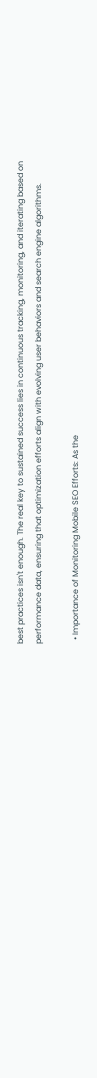best practices isn't enough. The real key to sustained success lies in continuous tracking, monitoring, and iterating based on performance data, ensuring that optimization efforts align with evolving user behaviors and search engine algorithms.

  • Importance of Monitoring Mobile SEO Efforts: As the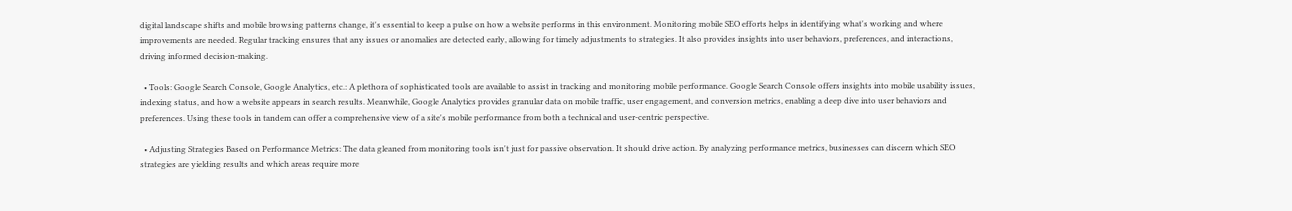digital landscape shifts and mobile browsing patterns change, it's essential to keep a pulse on how a website performs in this environment. Monitoring mobile SEO efforts helps in identifying what's working and where improvements are needed. Regular tracking ensures that any issues or anomalies are detected early, allowing for timely adjustments to strategies. It also provides insights into user behaviors, preferences, and interactions, driving informed decision-making.

  • Tools: Google Search Console, Google Analytics, etc.: A plethora of sophisticated tools are available to assist in tracking and monitoring mobile performance. Google Search Console offers insights into mobile usability issues, indexing status, and how a website appears in search results. Meanwhile, Google Analytics provides granular data on mobile traffic, user engagement, and conversion metrics, enabling a deep dive into user behaviors and preferences. Using these tools in tandem can offer a comprehensive view of a site's mobile performance from both a technical and user-centric perspective.

  • Adjusting Strategies Based on Performance Metrics: The data gleaned from monitoring tools isn't just for passive observation. It should drive action. By analyzing performance metrics, businesses can discern which SEO strategies are yielding results and which areas require more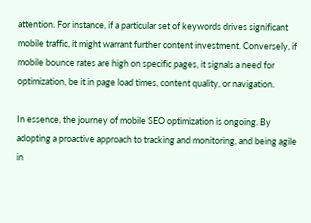attention. For instance, if a particular set of keywords drives significant mobile traffic, it might warrant further content investment. Conversely, if mobile bounce rates are high on specific pages, it signals a need for optimization, be it in page load times, content quality, or navigation.

In essence, the journey of mobile SEO optimization is ongoing. By adopting a proactive approach to tracking and monitoring, and being agile in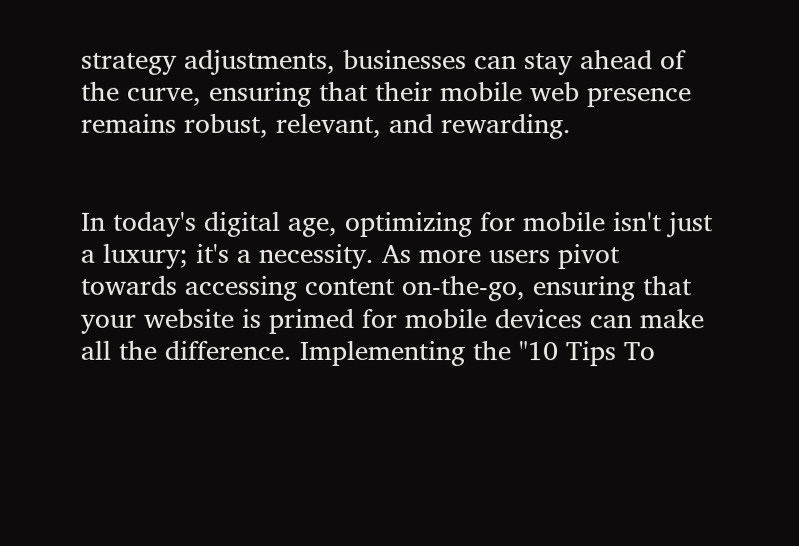strategy adjustments, businesses can stay ahead of the curve, ensuring that their mobile web presence remains robust, relevant, and rewarding.


In today's digital age, optimizing for mobile isn't just a luxury; it's a necessity. As more users pivot towards accessing content on-the-go, ensuring that your website is primed for mobile devices can make all the difference. Implementing the "10 Tips To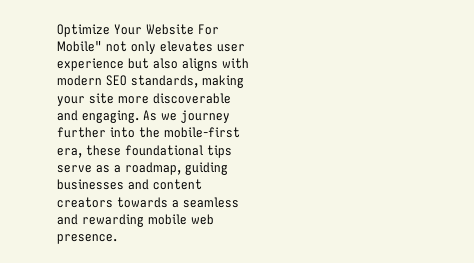Optimize Your Website For Mobile" not only elevates user experience but also aligns with modern SEO standards, making your site more discoverable and engaging. As we journey further into the mobile-first era, these foundational tips serve as a roadmap, guiding businesses and content creators towards a seamless and rewarding mobile web presence.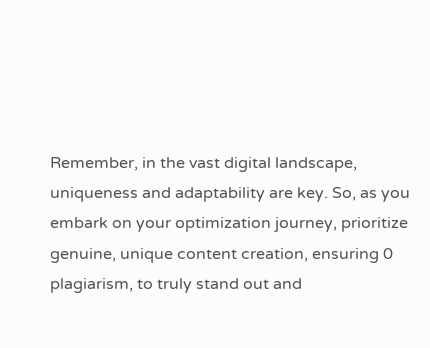Remember, in the vast digital landscape, uniqueness and adaptability are key. So, as you embark on your optimization journey, prioritize genuine, unique content creation, ensuring 0 plagiarism, to truly stand out and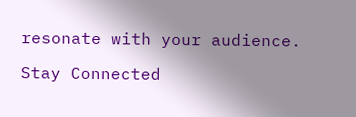resonate with your audience.

Stay Connected